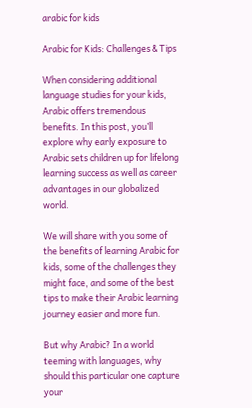arabic for kids

Arabic for Kids: Challenges & Tips

When considering additional language studies for your kids, Arabic offers tremendous benefits. In this post, you’ll explore why early exposure to Arabic sets children up for lifelong learning success as well as career advantages in our globalized world.

We will share with you some of the benefits of learning Arabic for kids, some of the challenges they might face, and some of the best tips to make their Arabic learning journey easier and more fun.

But why Arabic? In a world teeming with languages, why should this particular one capture your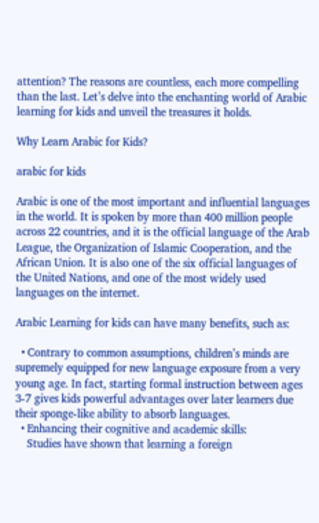attention? The reasons are countless, each more compelling than the last. Let’s delve into the enchanting world of Arabic learning for kids and unveil the treasures it holds.

Why Learn Arabic for Kids?

arabic for kids

Arabic is one of the most important and influential languages in the world. It is spoken by more than 400 million people across 22 countries, and it is the official language of the Arab League, the Organization of Islamic Cooperation, and the African Union. It is also one of the six official languages of the United Nations, and one of the most widely used languages on the internet.

Arabic Learning for kids can have many benefits, such as:

  • Contrary to common assumptions, children’s minds are supremely equipped for new language exposure from a very young age. In fact, starting formal instruction between ages 3-7 gives kids powerful advantages over later learners due their sponge-like ability to absorb languages.
  • Enhancing their cognitive and academic skills:
    Studies have shown that learning a foreign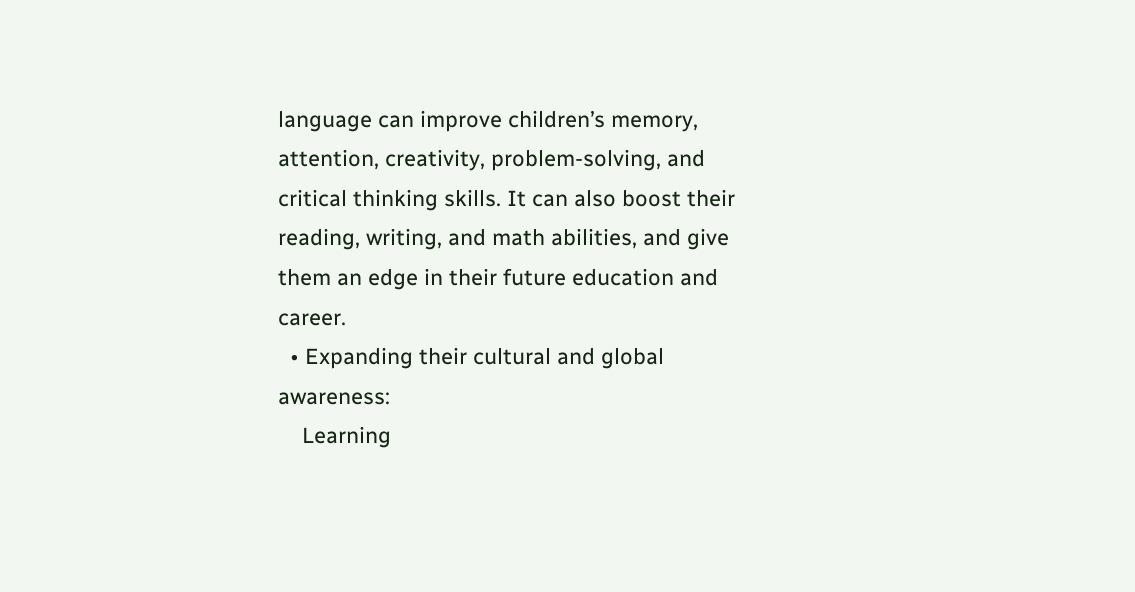language can improve children’s memory, attention, creativity, problem-solving, and critical thinking skills. It can also boost their reading, writing, and math abilities, and give them an edge in their future education and career.
  • Expanding their cultural and global awareness:
    Learning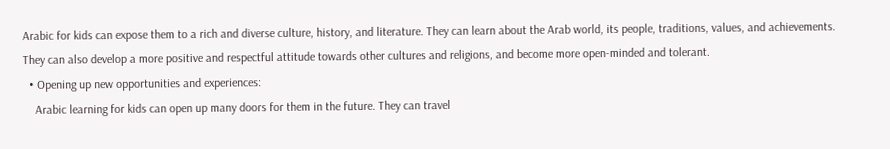Arabic for kids can expose them to a rich and diverse culture, history, and literature. They can learn about the Arab world, its people, traditions, values, and achievements. They can also develop a more positive and respectful attitude towards other cultures and religions, and become more open-minded and tolerant.
  • Opening up new opportunities and experiences:
    Arabic learning for kids can open up many doors for them in the future. They can travel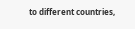to different countries,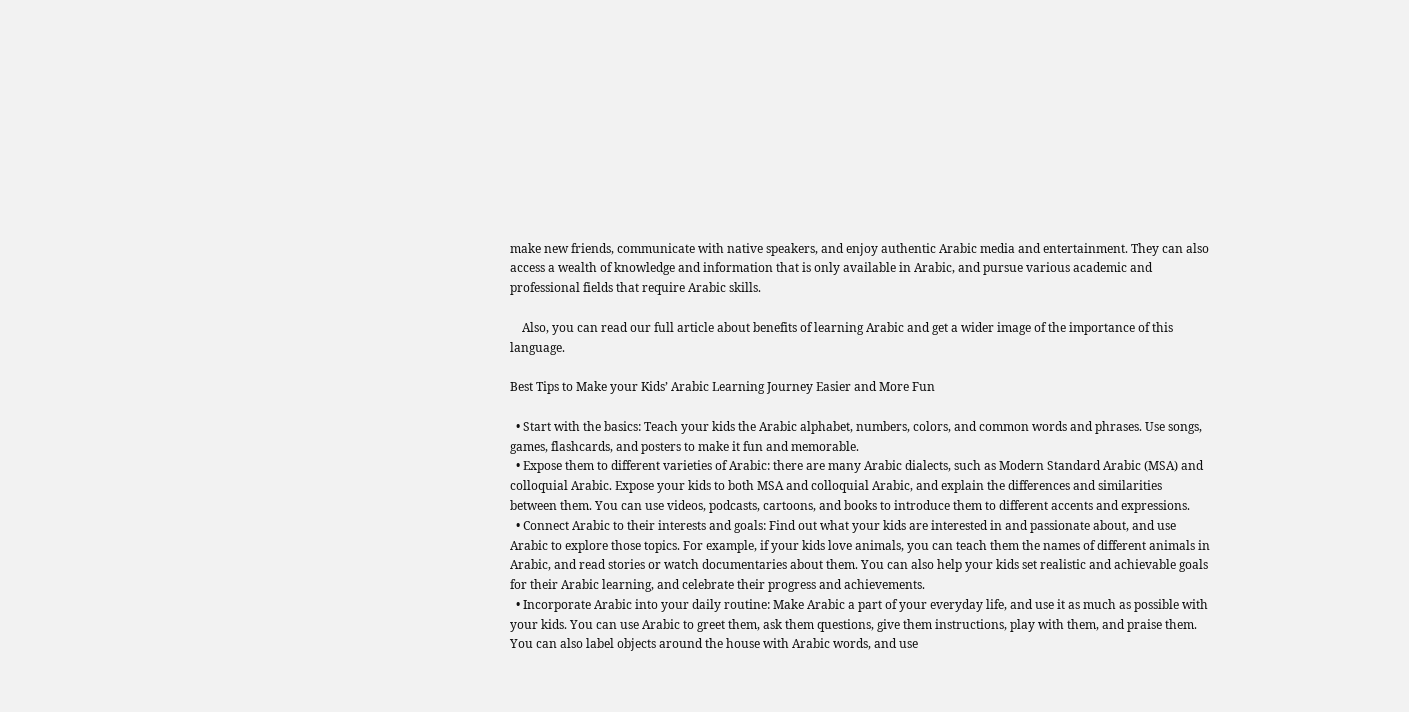make new friends, communicate with native speakers, and enjoy authentic Arabic media and entertainment. They can also access a wealth of knowledge and information that is only available in Arabic, and pursue various academic and professional fields that require Arabic skills.

    Also, you can read our full article about benefits of learning Arabic and get a wider image of the importance of this language.

Best Tips to Make your Kids’ Arabic Learning Journey Easier and More Fun

  • Start with the basics: Teach your kids the Arabic alphabet, numbers, colors, and common words and phrases. Use songs, games, flashcards, and posters to make it fun and memorable.
  • Expose them to different varieties of Arabic: there are many Arabic dialects, such as Modern Standard Arabic (MSA) and colloquial Arabic. Expose your kids to both MSA and colloquial Arabic, and explain the differences and similarities between them. You can use videos, podcasts, cartoons, and books to introduce them to different accents and expressions.
  • Connect Arabic to their interests and goals: Find out what your kids are interested in and passionate about, and use Arabic to explore those topics. For example, if your kids love animals, you can teach them the names of different animals in Arabic, and read stories or watch documentaries about them. You can also help your kids set realistic and achievable goals for their Arabic learning, and celebrate their progress and achievements.
  • Incorporate Arabic into your daily routine: Make Arabic a part of your everyday life, and use it as much as possible with your kids. You can use Arabic to greet them, ask them questions, give them instructions, play with them, and praise them. You can also label objects around the house with Arabic words, and use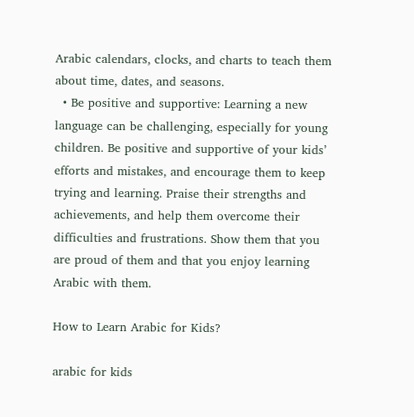Arabic calendars, clocks, and charts to teach them about time, dates, and seasons.
  • Be positive and supportive: Learning a new language can be challenging, especially for young children. Be positive and supportive of your kids’ efforts and mistakes, and encourage them to keep trying and learning. Praise their strengths and achievements, and help them overcome their difficulties and frustrations. Show them that you are proud of them and that you enjoy learning Arabic with them.

How to Learn Arabic for Kids?

arabic for kids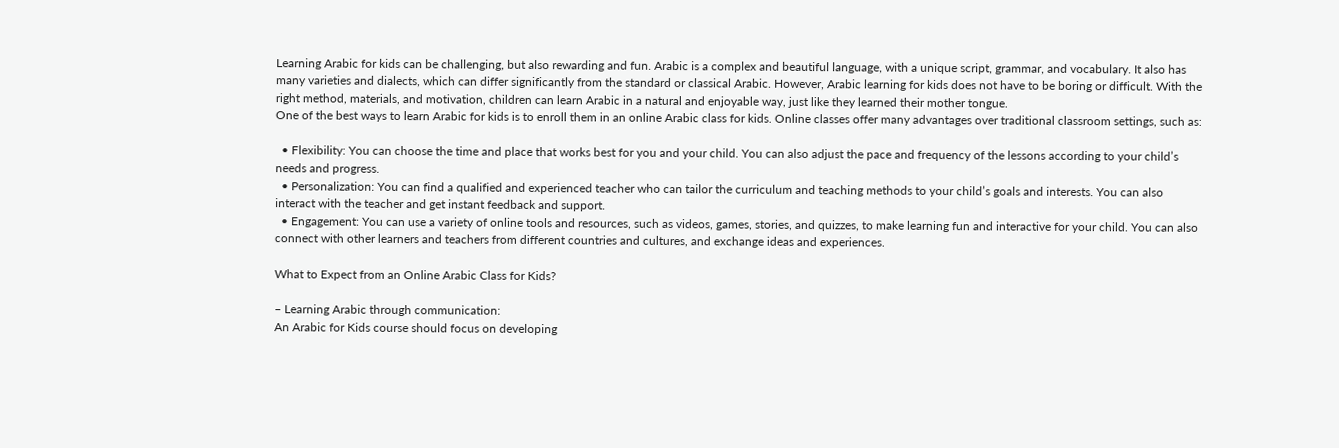Learning Arabic for kids can be challenging, but also rewarding and fun. Arabic is a complex and beautiful language, with a unique script, grammar, and vocabulary. It also has many varieties and dialects, which can differ significantly from the standard or classical Arabic. However, Arabic learning for kids does not have to be boring or difficult. With the right method, materials, and motivation, children can learn Arabic in a natural and enjoyable way, just like they learned their mother tongue.
One of the best ways to learn Arabic for kids is to enroll them in an online Arabic class for kids. Online classes offer many advantages over traditional classroom settings, such as:

  • Flexibility: You can choose the time and place that works best for you and your child. You can also adjust the pace and frequency of the lessons according to your child’s needs and progress.
  • Personalization: You can find a qualified and experienced teacher who can tailor the curriculum and teaching methods to your child’s goals and interests. You can also interact with the teacher and get instant feedback and support.
  • Engagement: You can use a variety of online tools and resources, such as videos, games, stories, and quizzes, to make learning fun and interactive for your child. You can also connect with other learners and teachers from different countries and cultures, and exchange ideas and experiences.

What to Expect from an Online Arabic Class for Kids?

– Learning Arabic through communication:
An Arabic for Kids course should focus on developing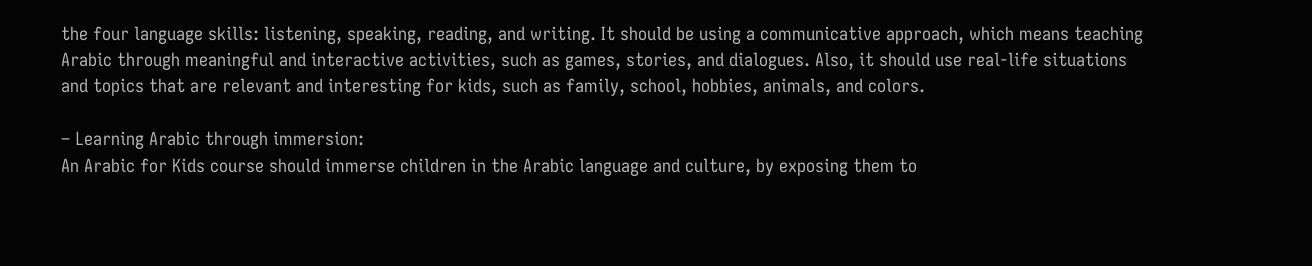the four language skills: listening, speaking, reading, and writing. It should be using a communicative approach, which means teaching Arabic through meaningful and interactive activities, such as games, stories, and dialogues. Also, it should use real-life situations and topics that are relevant and interesting for kids, such as family, school, hobbies, animals, and colors.

– Learning Arabic through immersion:
An Arabic for Kids course should immerse children in the Arabic language and culture, by exposing them to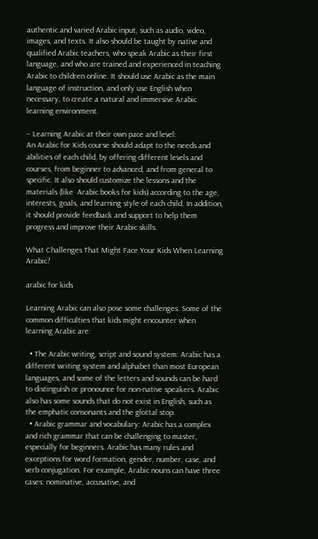authentic and varied Arabic input, such as audio, video, images, and texts. It also should be taught by native and qualified Arabic teachers, who speak Arabic as their first language, and who are trained and experienced in teaching Arabic to children online. It should use Arabic as the main language of instruction, and only use English when necessary, to create a natural and immersive Arabic learning environment.

– Learning Arabic at their own pace and level:
An Arabic for Kids course should adapt to the needs and abilities of each child, by offering different levels and courses, from beginner to advanced, and from general to specific. It also should customize the lessons and the materials (like  Arabic books for kids) according to the age, interests, goals, and learning style of each child. In addition,  it should provide feedback and support to help them progress and improve their Arabic skills.

What Challenges That Might Face Your Kids When Learning Arabic?

arabic for kids

Learning Arabic can also pose some challenges. Some of the common difficulties that kids might encounter when learning Arabic are:

  • The Arabic writing, script and sound system: Arabic has a different writing system and alphabet than most European languages, and some of the letters and sounds can be hard to distinguish or pronounce for non-native speakers. Arabic also has some sounds that do not exist in English, such as the emphatic consonants and the glottal stop.
  • Arabic grammar and vocabulary: Arabic has a complex and rich grammar that can be challenging to master, especially for beginners. Arabic has many rules and exceptions for word formation, gender, number, case, and verb conjugation. For example, Arabic nouns can have three cases: nominative, accusative, and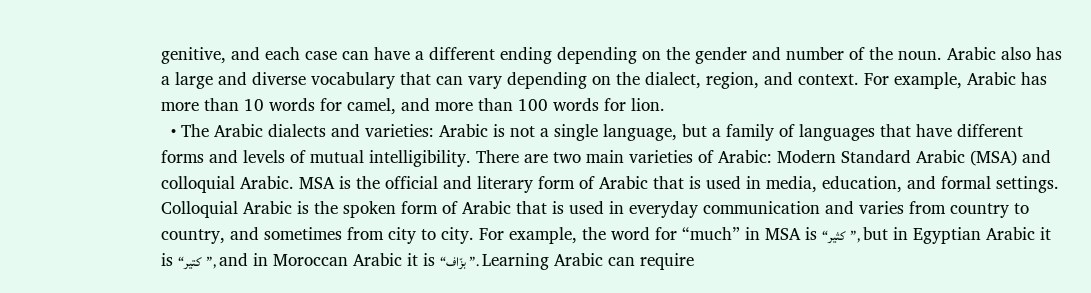genitive, and each case can have a different ending depending on the gender and number of the noun. Arabic also has a large and diverse vocabulary that can vary depending on the dialect, region, and context. For example, Arabic has more than 10 words for camel, and more than 100 words for lion.
  • The Arabic dialects and varieties: Arabic is not a single language, but a family of languages that have different forms and levels of mutual intelligibility. There are two main varieties of Arabic: Modern Standard Arabic (MSA) and colloquial Arabic. MSA is the official and literary form of Arabic that is used in media, education, and formal settings. Colloquial Arabic is the spoken form of Arabic that is used in everyday communication and varies from country to country, and sometimes from city to city. For example, the word for “much” in MSA is “كثير”, but in Egyptian Arabic it is “كتير”, and in Moroccan Arabic it is “بزّاف”. Learning Arabic can require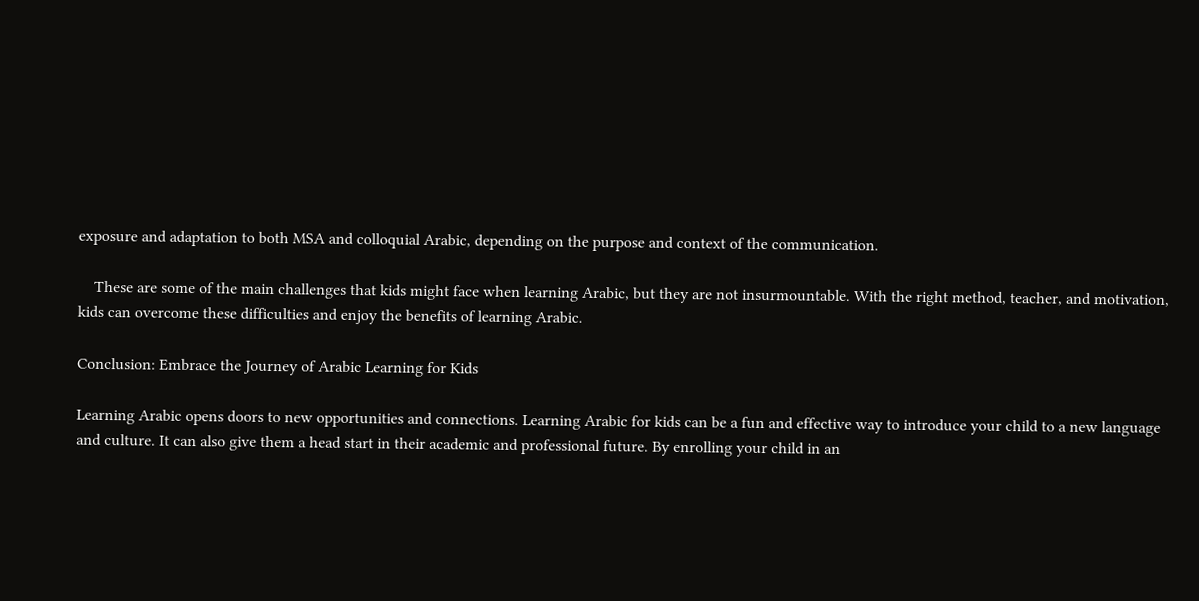exposure and adaptation to both MSA and colloquial Arabic, depending on the purpose and context of the communication.

    These are some of the main challenges that kids might face when learning Arabic, but they are not insurmountable. With the right method, teacher, and motivation, kids can overcome these difficulties and enjoy the benefits of learning Arabic.

Conclusion: Embrace the Journey of Arabic Learning for Kids

Learning Arabic opens doors to new opportunities and connections. Learning Arabic for kids can be a fun and effective way to introduce your child to a new language and culture. It can also give them a head start in their academic and professional future. By enrolling your child in an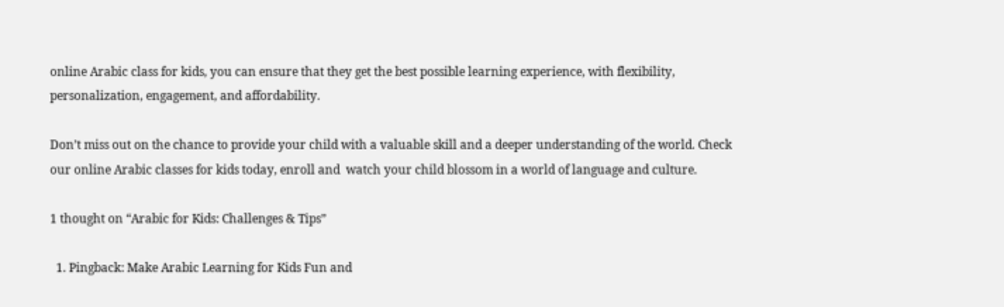online Arabic class for kids, you can ensure that they get the best possible learning experience, with flexibility, personalization, engagement, and affordability.

Don’t miss out on the chance to provide your child with a valuable skill and a deeper understanding of the world. Check our online Arabic classes for kids today, enroll and  watch your child blossom in a world of language and culture.

1 thought on “Arabic for Kids: Challenges & Tips”

  1. Pingback: Make Arabic Learning for Kids Fun and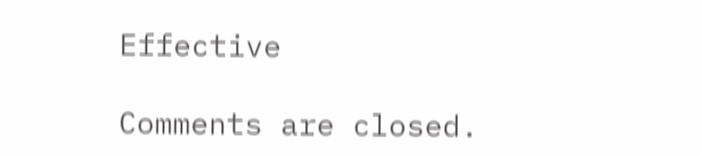Effective

Comments are closed.